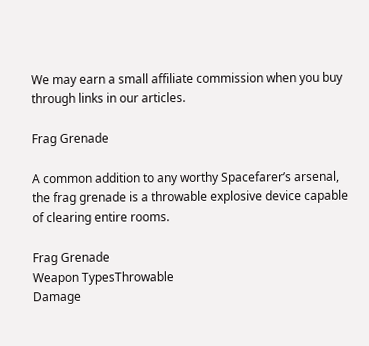We may earn a small affiliate commission when you buy through links in our articles.

Frag Grenade

A common addition to any worthy Spacefarer’s arsenal, the frag grenade is a throwable explosive device capable of clearing entire rooms.

Frag Grenade
Weapon TypesThrowable
Damage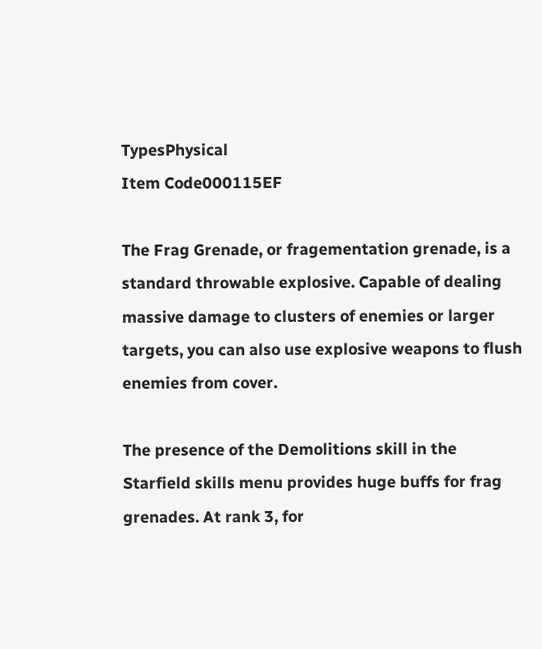TypesPhysical
Item Code000115EF

The Frag Grenade, or fragementation grenade, is a standard throwable explosive. Capable of dealing massive damage to clusters of enemies or larger targets, you can also use explosive weapons to flush enemies from cover.

The presence of the Demolitions skill in the Starfield skills menu provides huge buffs for frag grenades. At rank 3, for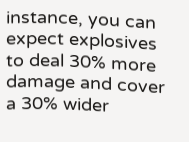instance, you can expect explosives to deal 30% more damage and cover a 30% wider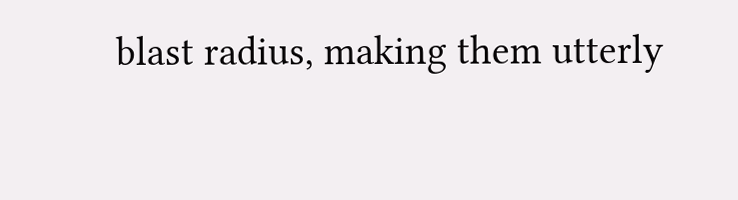blast radius, making them utterly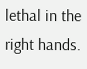lethal in the right hands.